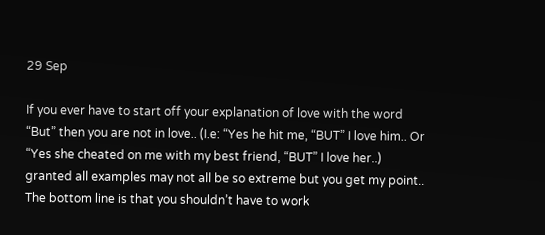29 Sep

If you ever have to start off your explanation of love with the word “But” then you are not in love.. (I.e: “Yes he hit me, “BUT” I love him.. Or “Yes she cheated on me with my best friend, “BUT” I love her..) granted all examples may not all be so extreme but you get my point.. The bottom line is that you shouldn’t have to work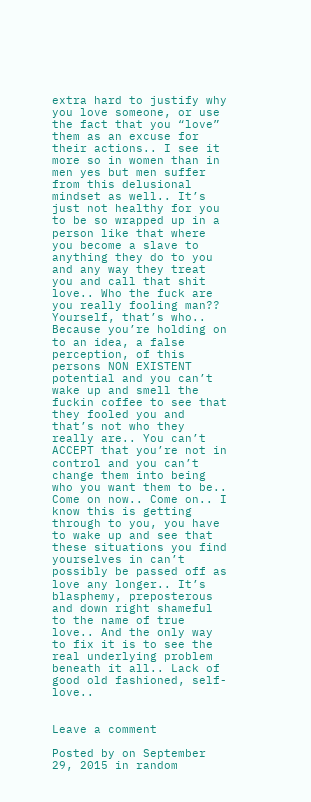extra hard to justify why you love someone, or use the fact that you “love” them as an excuse for their actions.. I see it more so in women than in men yes but men suffer from this delusional mindset as well.. It’s just not healthy for you to be so wrapped up in a person like that where you become a slave to anything they do to you and any way they treat you and call that shit love.. Who the fuck are you really fooling man?? Yourself, that’s who.. Because you’re holding on to an idea, a false perception, of this persons NON EXISTENT potential and you can’t wake up and smell the fuckin coffee to see that they fooled you and that’s not who they really are.. You can’t ACCEPT that you’re not in control and you can’t change them into being who you want them to be.. Come on now.. Come on.. I know this is getting through to you, you have to wake up and see that these situations you find yourselves in can’t possibly be passed off as love any longer.. It’s blasphemy, preposterous and down right shameful to the name of true love.. And the only way to fix it is to see the real underlying problem beneath it all.. Lack of good old fashioned, self-love..


Leave a comment

Posted by on September 29, 2015 in random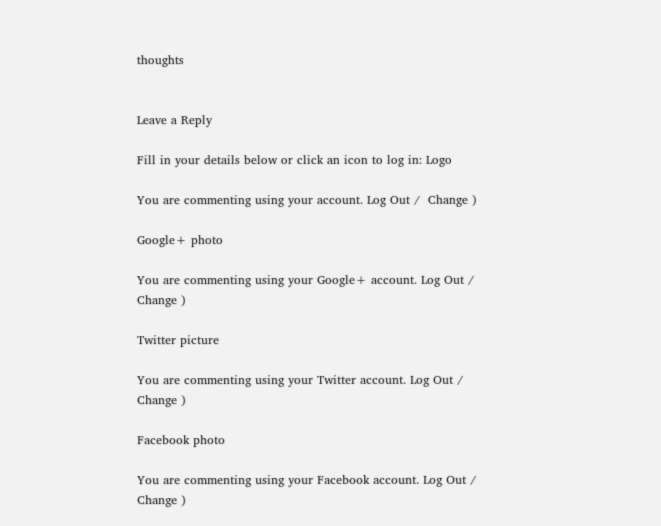thoughts


Leave a Reply

Fill in your details below or click an icon to log in: Logo

You are commenting using your account. Log Out /  Change )

Google+ photo

You are commenting using your Google+ account. Log Out /  Change )

Twitter picture

You are commenting using your Twitter account. Log Out /  Change )

Facebook photo

You are commenting using your Facebook account. Log Out /  Change )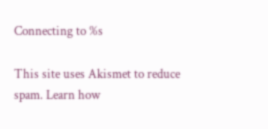Connecting to %s

This site uses Akismet to reduce spam. Learn how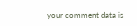your comment data is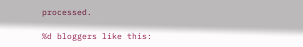processed.

%d bloggers like this: